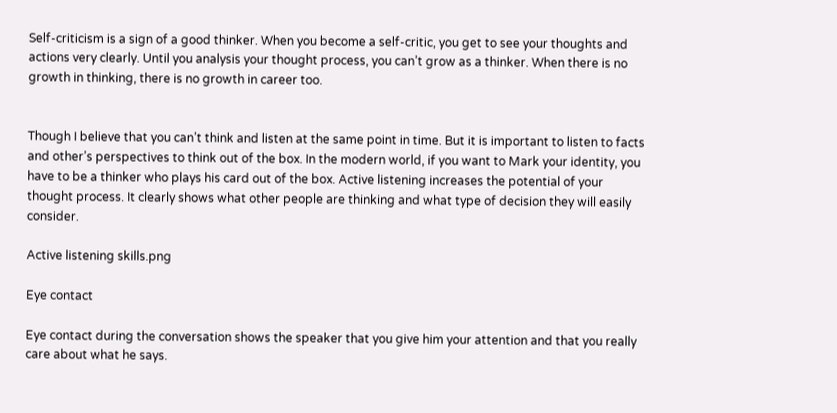Self-criticism is a sign of a good thinker. When you become a self-critic, you get to see your thoughts and actions very clearly. Until you analysis your thought process, you can’t grow as a thinker. When there is no growth in thinking, there is no growth in career too.


Though I believe that you can’t think and listen at the same point in time. But it is important to listen to facts and other’s perspectives to think out of the box. In the modern world, if you want to Mark your identity, you have to be a thinker who plays his card out of the box. Active listening increases the potential of your thought process. It clearly shows what other people are thinking and what type of decision they will easily consider.

Active listening skills.png

Eye contact

Eye contact during the conversation shows the speaker that you give him your attention and that you really care about what he says.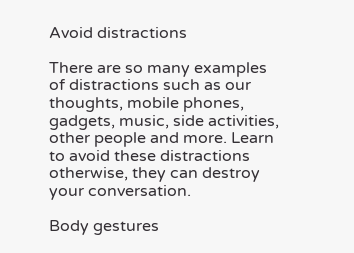Avoid distractions

There are so many examples of distractions such as our thoughts, mobile phones, gadgets, music, side activities, other people and more. Learn to avoid these distractions otherwise, they can destroy your conversation.

Body gestures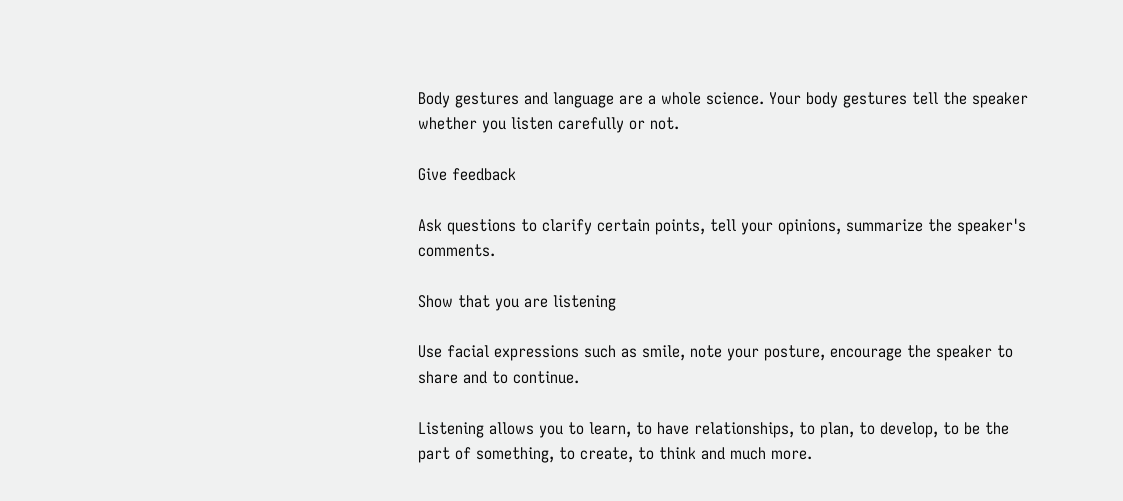Body gestures and language are a whole science. Your body gestures tell the speaker whether you listen carefully or not.

Give feedback

Ask questions to clarify certain points, tell your opinions, summarize the speaker's comments.

Show that you are listening

Use facial expressions such as smile, note your posture, encourage the speaker to share and to continue.

Listening allows you to learn, to have relationships, to plan, to develop, to be the part of something, to create, to think and much more.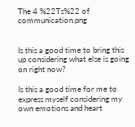The 4 %22Ts%22 of communication.png


Is this a good time to bring this up considering what else is going on right now?

Is this a good time for me to express myself considering my own emotions and heart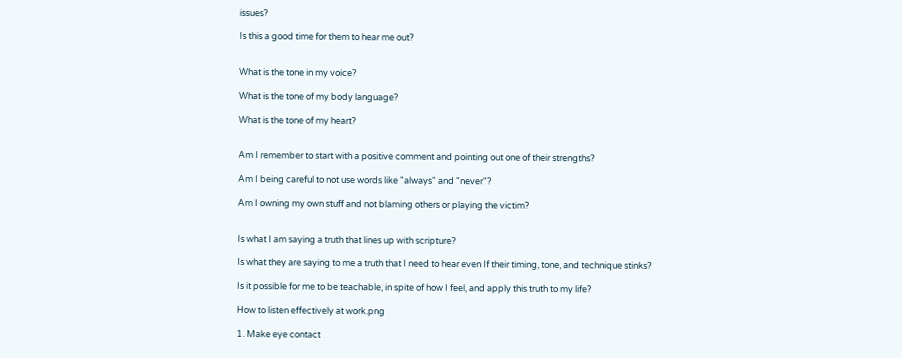issues?

Is this a good time for them to hear me out?


What is the tone in my voice?

What is the tone of my body language?

What is the tone of my heart?


Am I remember to start with a positive comment and pointing out one of their strengths?

Am I being careful to not use words like "always" and "never"?

Am I owning my own stuff and not blaming others or playing the victim?


Is what I am saying a truth that lines up with scripture?

Is what they are saying to me a truth that I need to hear even If their timing, tone, and technique stinks?

Is it possible for me to be teachable, in spite of how I feel, and apply this truth to my life?

How to listen effectively at work.png

1. Make eye contact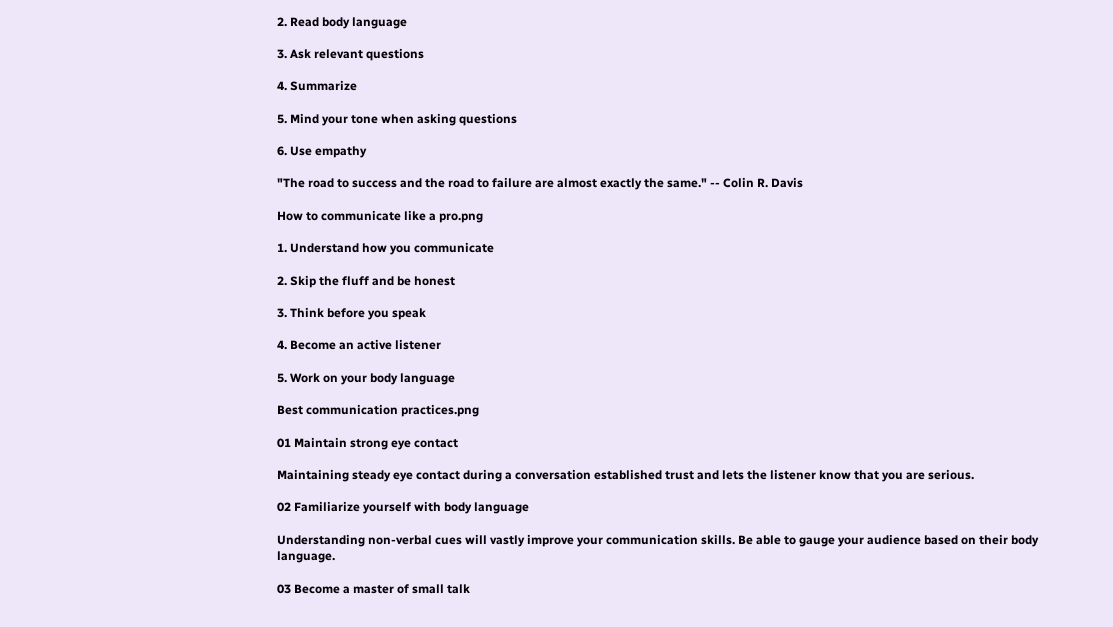2. Read body language

3. Ask relevant questions

4. Summarize

5. Mind your tone when asking questions

6. Use empathy

"The road to success and the road to failure are almost exactly the same." -- Colin R. Davis

How to communicate like a pro.png

1. Understand how you communicate

2. Skip the fluff and be honest

3. Think before you speak

4. Become an active listener

5. Work on your body language

Best communication practices.png

01 Maintain strong eye contact

Maintaining steady eye contact during a conversation established trust and lets the listener know that you are serious.

02 Familiarize yourself with body language

Understanding non-verbal cues will vastly improve your communication skills. Be able to gauge your audience based on their body language.

03 Become a master of small talk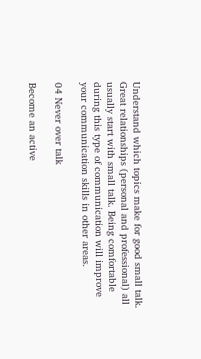Understand which topics make for good small talk. Great relationships (personal and professional) all usually start with small talk. Being comfortable during this type of communication will improve your communication skills in other areas.

04 Never over talk

Become an active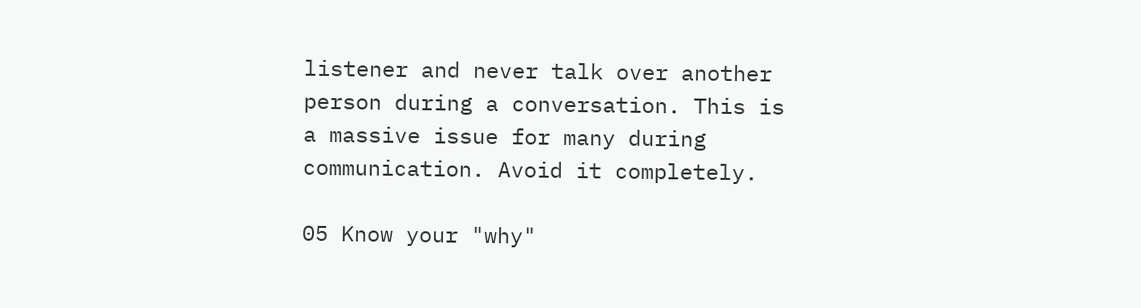listener and never talk over another person during a conversation. This is a massive issue for many during communication. Avoid it completely.

05 Know your "why"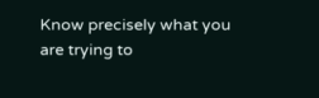Know precisely what you are trying to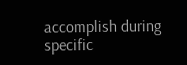accomplish during specific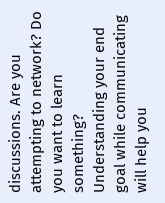discussions. Are you attempting to network? Do you want to learn something? Understanding your end goal while communicating will help you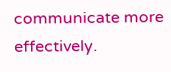communicate more effectively.